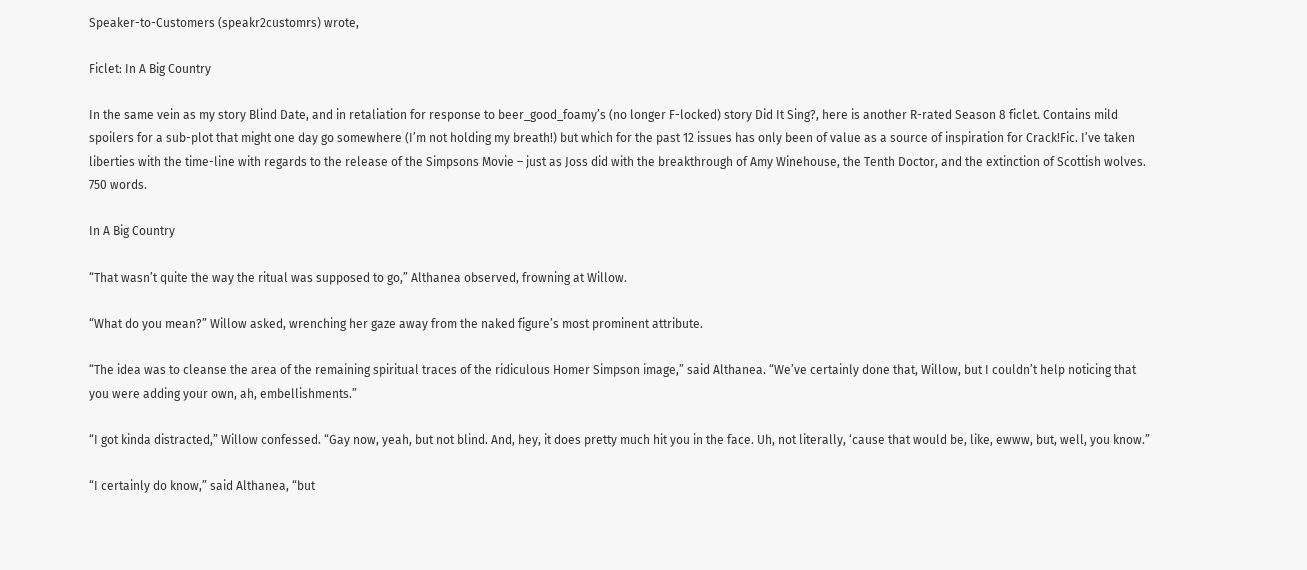Speaker-to-Customers (speakr2customrs) wrote,

Ficlet: In A Big Country

In the same vein as my story Blind Date, and in retaliation for response to beer_good_foamy’s (no longer F-locked) story Did It Sing?, here is another R-rated Season 8 ficlet. Contains mild spoilers for a sub-plot that might one day go somewhere (I’m not holding my breath!) but which for the past 12 issues has only been of value as a source of inspiration for Crack!Fic. I’ve taken liberties with the time-line with regards to the release of the Simpsons Movie – just as Joss did with the breakthrough of Amy Winehouse, the Tenth Doctor, and the extinction of Scottish wolves. 750 words.

In A Big Country

“That wasn’t quite the way the ritual was supposed to go,” Althanea observed, frowning at Willow.

“What do you mean?” Willow asked, wrenching her gaze away from the naked figure’s most prominent attribute.

“The idea was to cleanse the area of the remaining spiritual traces of the ridiculous Homer Simpson image,” said Althanea. “We’ve certainly done that, Willow, but I couldn’t help noticing that you were adding your own, ah, embellishments.”

“I got kinda distracted,” Willow confessed. “Gay now, yeah, but not blind. And, hey, it does pretty much hit you in the face. Uh, not literally, ‘cause that would be, like, ewww, but, well, you know.”

“I certainly do know,” said Althanea, “but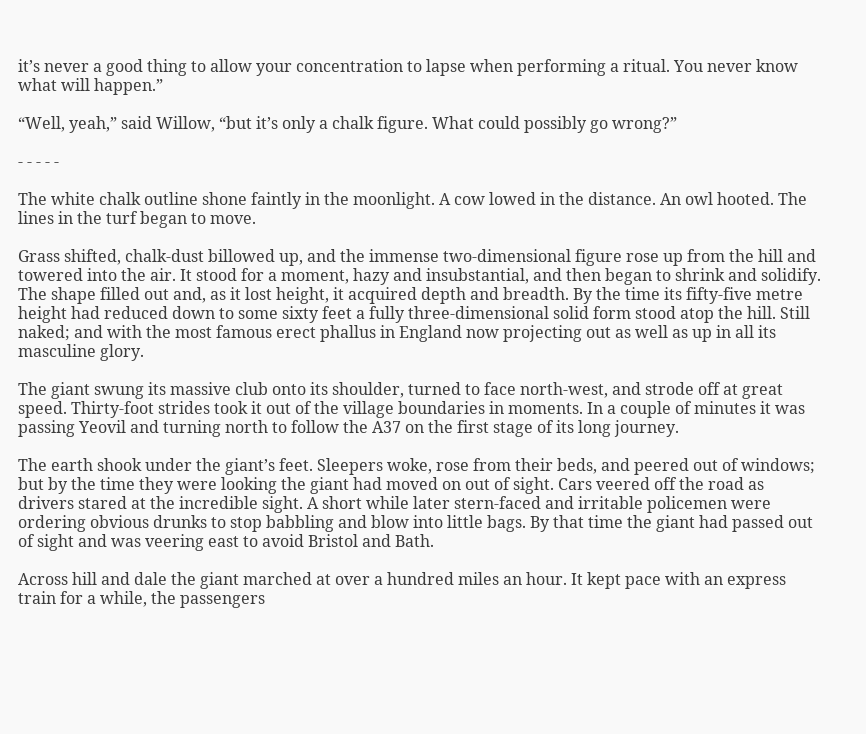it’s never a good thing to allow your concentration to lapse when performing a ritual. You never know what will happen.”

“Well, yeah,” said Willow, “but it’s only a chalk figure. What could possibly go wrong?”

- - - - -

The white chalk outline shone faintly in the moonlight. A cow lowed in the distance. An owl hooted. The lines in the turf began to move.

Grass shifted, chalk-dust billowed up, and the immense two-dimensional figure rose up from the hill and towered into the air. It stood for a moment, hazy and insubstantial, and then began to shrink and solidify. The shape filled out and, as it lost height, it acquired depth and breadth. By the time its fifty-five metre height had reduced down to some sixty feet a fully three-dimensional solid form stood atop the hill. Still naked; and with the most famous erect phallus in England now projecting out as well as up in all its masculine glory.

The giant swung its massive club onto its shoulder, turned to face north-west, and strode off at great speed. Thirty-foot strides took it out of the village boundaries in moments. In a couple of minutes it was passing Yeovil and turning north to follow the A37 on the first stage of its long journey.

The earth shook under the giant’s feet. Sleepers woke, rose from their beds, and peered out of windows; but by the time they were looking the giant had moved on out of sight. Cars veered off the road as drivers stared at the incredible sight. A short while later stern-faced and irritable policemen were ordering obvious drunks to stop babbling and blow into little bags. By that time the giant had passed out of sight and was veering east to avoid Bristol and Bath.

Across hill and dale the giant marched at over a hundred miles an hour. It kept pace with an express train for a while, the passengers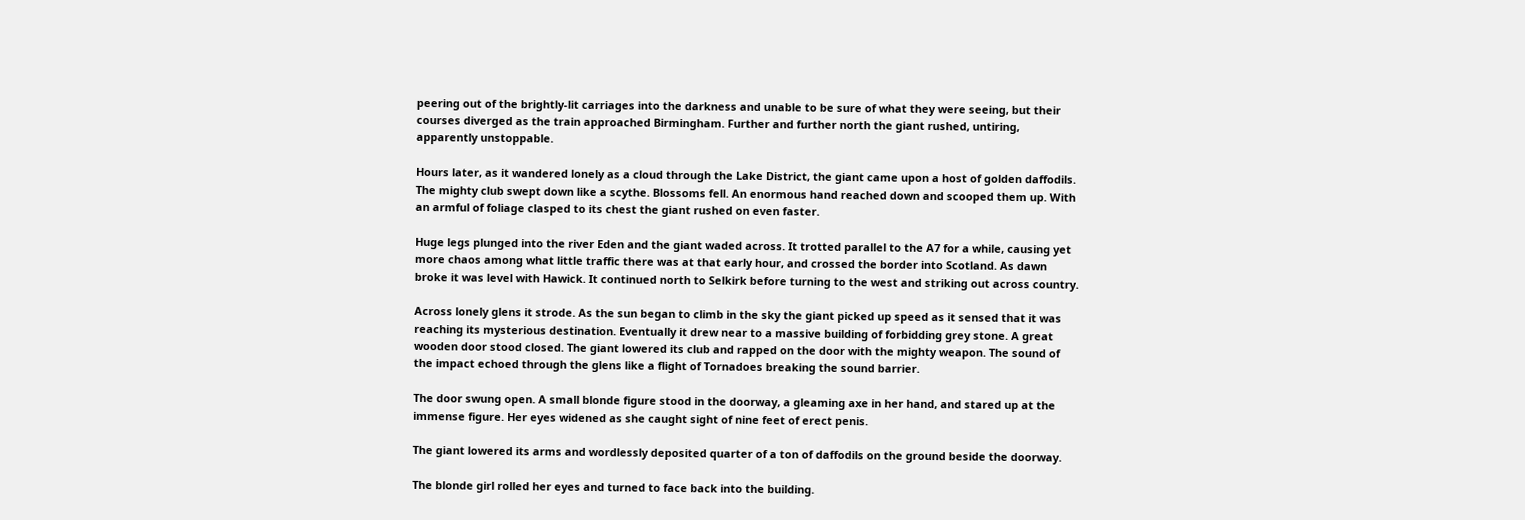peering out of the brightly-lit carriages into the darkness and unable to be sure of what they were seeing, but their courses diverged as the train approached Birmingham. Further and further north the giant rushed, untiring, apparently unstoppable.

Hours later, as it wandered lonely as a cloud through the Lake District, the giant came upon a host of golden daffodils. The mighty club swept down like a scythe. Blossoms fell. An enormous hand reached down and scooped them up. With an armful of foliage clasped to its chest the giant rushed on even faster.

Huge legs plunged into the river Eden and the giant waded across. It trotted parallel to the A7 for a while, causing yet more chaos among what little traffic there was at that early hour, and crossed the border into Scotland. As dawn broke it was level with Hawick. It continued north to Selkirk before turning to the west and striking out across country.

Across lonely glens it strode. As the sun began to climb in the sky the giant picked up speed as it sensed that it was reaching its mysterious destination. Eventually it drew near to a massive building of forbidding grey stone. A great wooden door stood closed. The giant lowered its club and rapped on the door with the mighty weapon. The sound of the impact echoed through the glens like a flight of Tornadoes breaking the sound barrier.

The door swung open. A small blonde figure stood in the doorway, a gleaming axe in her hand, and stared up at the immense figure. Her eyes widened as she caught sight of nine feet of erect penis.

The giant lowered its arms and wordlessly deposited quarter of a ton of daffodils on the ground beside the doorway.

The blonde girl rolled her eyes and turned to face back into the building.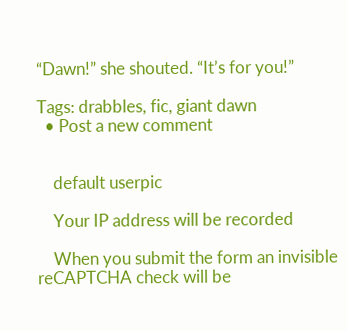“Dawn!” she shouted. “It’s for you!”

Tags: drabbles, fic, giant dawn
  • Post a new comment


    default userpic

    Your IP address will be recorded

    When you submit the form an invisible reCAPTCHA check will be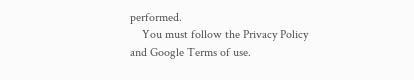performed.
    You must follow the Privacy Policy and Google Terms of use.